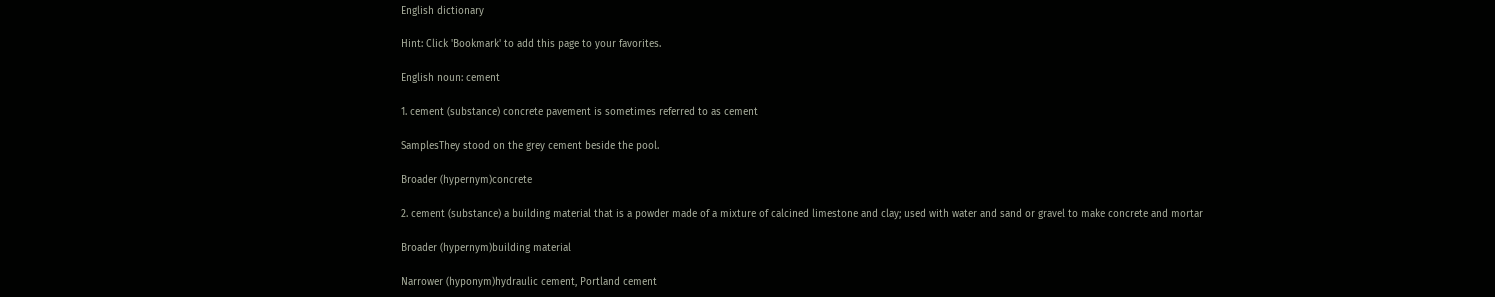English dictionary

Hint: Click 'Bookmark' to add this page to your favorites.

English noun: cement

1. cement (substance) concrete pavement is sometimes referred to as cement

SamplesThey stood on the grey cement beside the pool.

Broader (hypernym)concrete

2. cement (substance) a building material that is a powder made of a mixture of calcined limestone and clay; used with water and sand or gravel to make concrete and mortar

Broader (hypernym)building material

Narrower (hyponym)hydraulic cement, Portland cement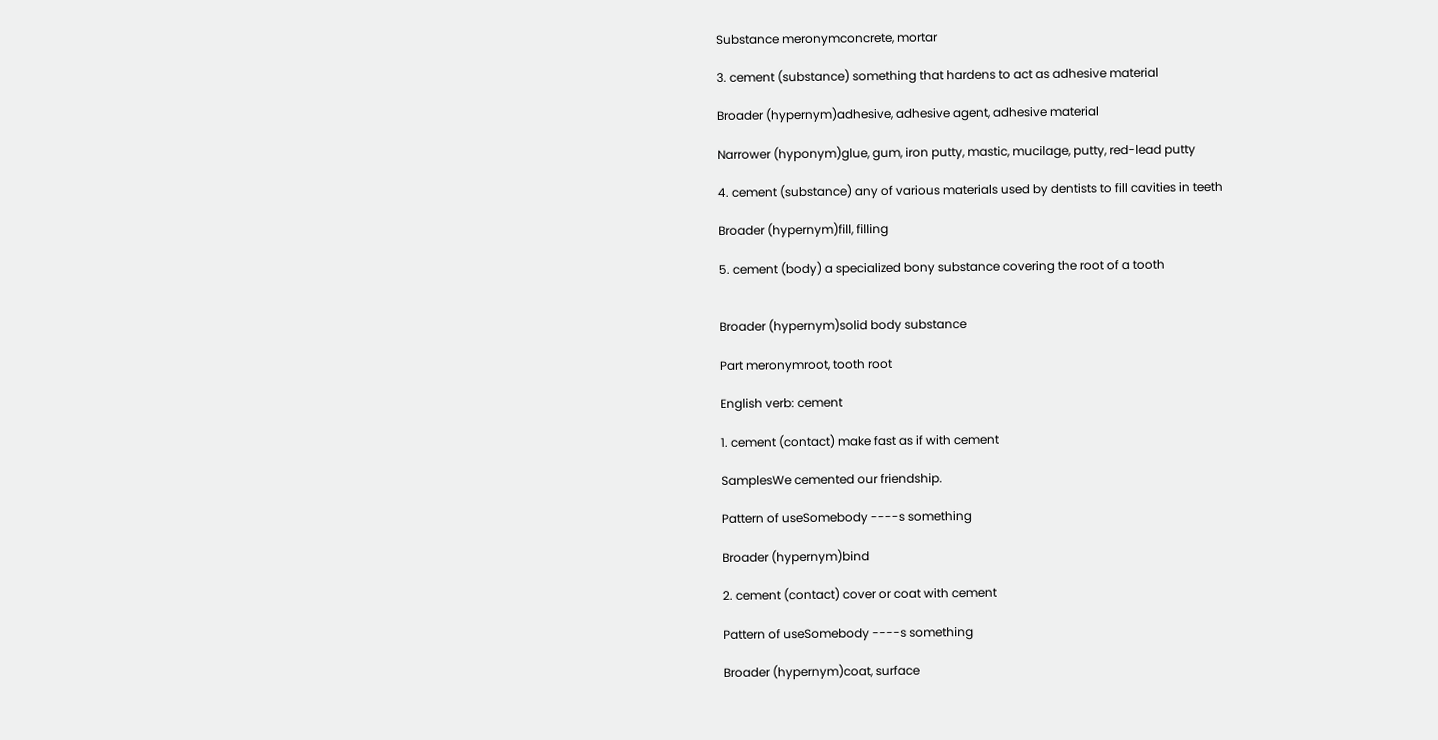Substance meronymconcrete, mortar

3. cement (substance) something that hardens to act as adhesive material

Broader (hypernym)adhesive, adhesive agent, adhesive material

Narrower (hyponym)glue, gum, iron putty, mastic, mucilage, putty, red-lead putty

4. cement (substance) any of various materials used by dentists to fill cavities in teeth

Broader (hypernym)fill, filling

5. cement (body) a specialized bony substance covering the root of a tooth


Broader (hypernym)solid body substance

Part meronymroot, tooth root

English verb: cement

1. cement (contact) make fast as if with cement

SamplesWe cemented our friendship.

Pattern of useSomebody ----s something

Broader (hypernym)bind

2. cement (contact) cover or coat with cement

Pattern of useSomebody ----s something

Broader (hypernym)coat, surface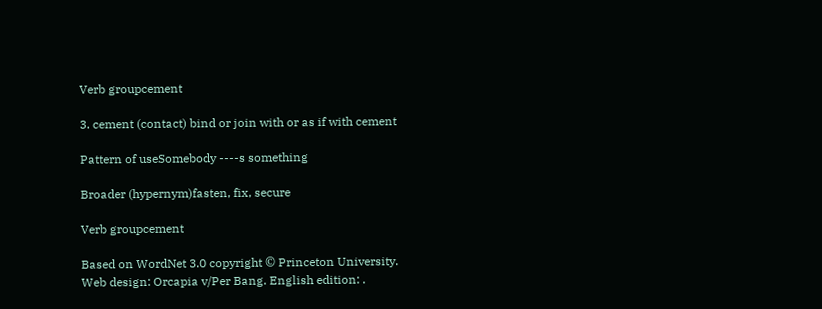Verb groupcement

3. cement (contact) bind or join with or as if with cement

Pattern of useSomebody ----s something

Broader (hypernym)fasten, fix, secure

Verb groupcement

Based on WordNet 3.0 copyright © Princeton University.
Web design: Orcapia v/Per Bang. English edition: .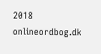2018 onlineordbog.dk